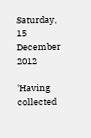Saturday, 15 December 2012

'Having collected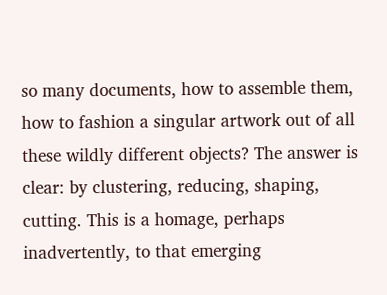so many documents, how to assemble them, how to fashion a singular artwork out of all these wildly different objects? The answer is clear: by clustering, reducing, shaping, cutting. This is a homage, perhaps inadvertently, to that emerging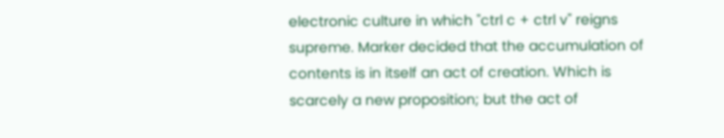electronic culture in which "ctrl c + ctrl v" reigns supreme. Marker decided that the accumulation of contents is in itself an act of creation. Which is scarcely a new proposition; but the act of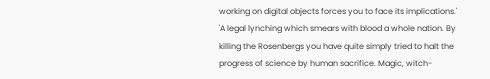working on digital objects forces you to face its implications.'
'A legal lynching which smears with blood a whole nation. By killing the Rosenbergs you have quite simply tried to halt the progress of science by human sacrifice. Magic, witch-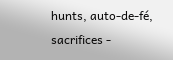hunts, auto-de-fé, sacrifices -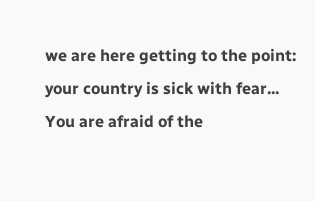we are here getting to the point: your country is sick with fear... You are afraid of the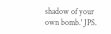shadow of your own bomb.' JPS.